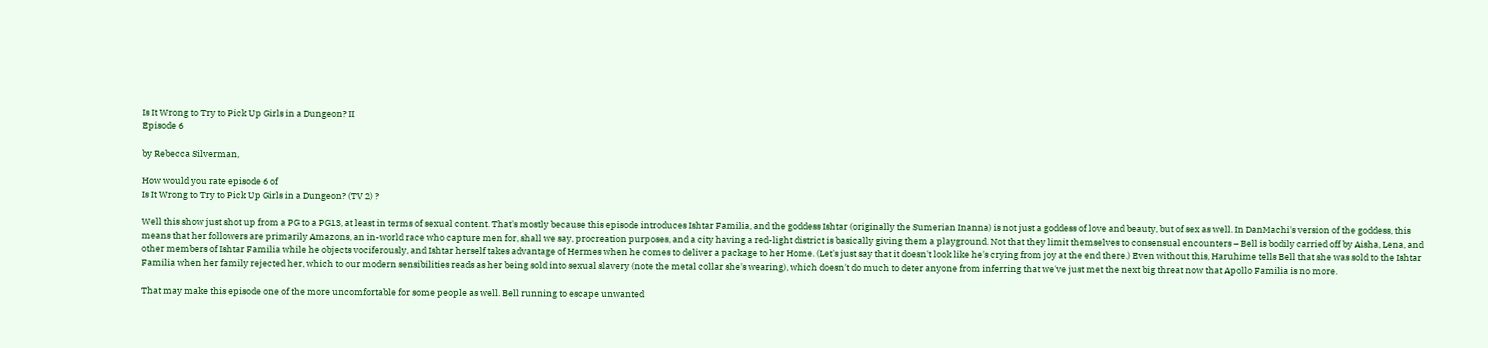Is It Wrong to Try to Pick Up Girls in a Dungeon? II
Episode 6

by Rebecca Silverman,

How would you rate episode 6 of
Is It Wrong to Try to Pick Up Girls in a Dungeon? (TV 2) ?

Well this show just shot up from a PG to a PG13, at least in terms of sexual content. That's mostly because this episode introduces Ishtar Familia, and the goddess Ishtar (originally the Sumerian Inanna) is not just a goddess of love and beauty, but of sex as well. In DanMachi's version of the goddess, this means that her followers are primarily Amazons, an in-world race who capture men for, shall we say, procreation purposes, and a city having a red-light district is basically giving them a playground. Not that they limit themselves to consensual encounters – Bell is bodily carried off by Aisha, Lena, and other members of Ishtar Familia while he objects vociferously, and Ishtar herself takes advantage of Hermes when he comes to deliver a package to her Home. (Let's just say that it doesn't look like he's crying from joy at the end there.) Even without this, Haruhime tells Bell that she was sold to the Ishtar Familia when her family rejected her, which to our modern sensibilities reads as her being sold into sexual slavery (note the metal collar she's wearing), which doesn't do much to deter anyone from inferring that we've just met the next big threat now that Apollo Familia is no more.

That may make this episode one of the more uncomfortable for some people as well. Bell running to escape unwanted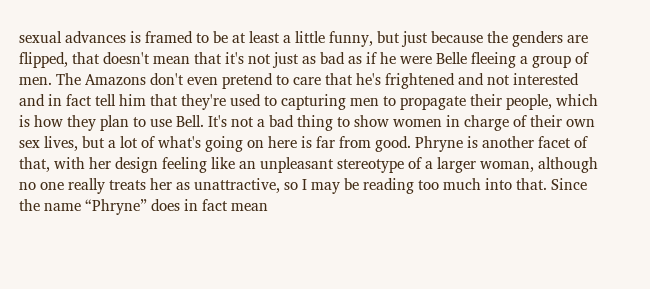sexual advances is framed to be at least a little funny, but just because the genders are flipped, that doesn't mean that it's not just as bad as if he were Belle fleeing a group of men. The Amazons don't even pretend to care that he's frightened and not interested and in fact tell him that they're used to capturing men to propagate their people, which is how they plan to use Bell. It's not a bad thing to show women in charge of their own sex lives, but a lot of what's going on here is far from good. Phryne is another facet of that, with her design feeling like an unpleasant stereotype of a larger woman, although no one really treats her as unattractive, so I may be reading too much into that. Since the name “Phryne” does in fact mean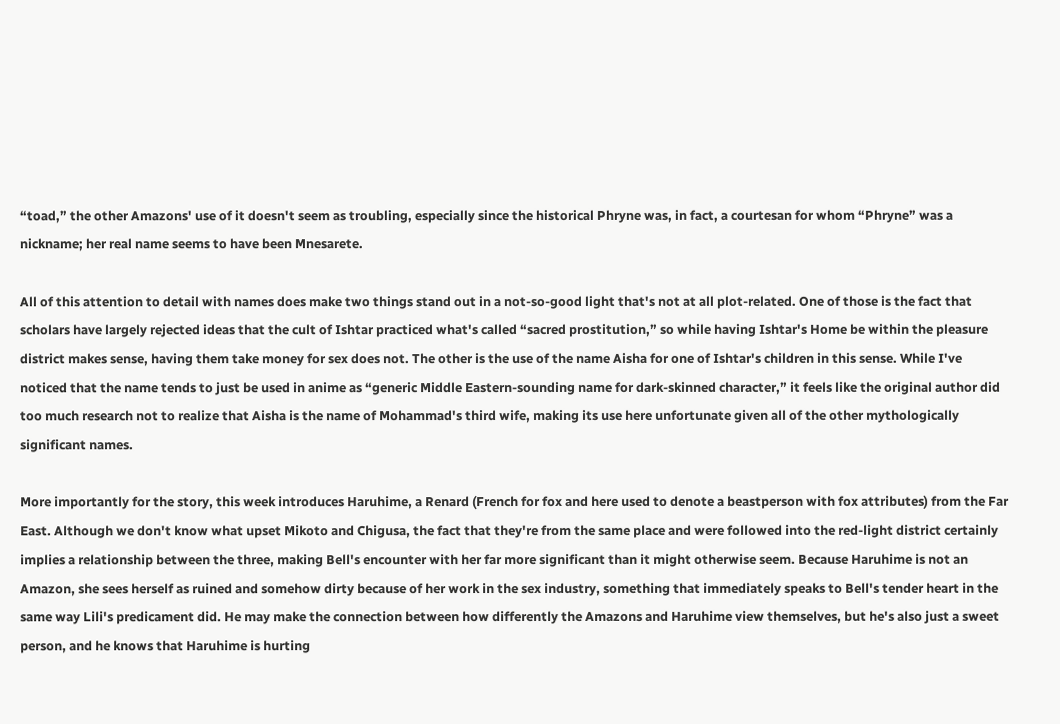“toad,” the other Amazons' use of it doesn't seem as troubling, especially since the historical Phryne was, in fact, a courtesan for whom “Phryne” was a nickname; her real name seems to have been Mnesarete.

All of this attention to detail with names does make two things stand out in a not-so-good light that's not at all plot-related. One of those is the fact that scholars have largely rejected ideas that the cult of Ishtar practiced what's called “sacred prostitution,” so while having Ishtar's Home be within the pleasure district makes sense, having them take money for sex does not. The other is the use of the name Aisha for one of Ishtar's children in this sense. While I've noticed that the name tends to just be used in anime as “generic Middle Eastern-sounding name for dark-skinned character,” it feels like the original author did too much research not to realize that Aisha is the name of Mohammad's third wife, making its use here unfortunate given all of the other mythologically significant names.

More importantly for the story, this week introduces Haruhime, a Renard (French for fox and here used to denote a beastperson with fox attributes) from the Far East. Although we don't know what upset Mikoto and Chigusa, the fact that they're from the same place and were followed into the red-light district certainly implies a relationship between the three, making Bell's encounter with her far more significant than it might otherwise seem. Because Haruhime is not an Amazon, she sees herself as ruined and somehow dirty because of her work in the sex industry, something that immediately speaks to Bell's tender heart in the same way Lili's predicament did. He may make the connection between how differently the Amazons and Haruhime view themselves, but he's also just a sweet person, and he knows that Haruhime is hurting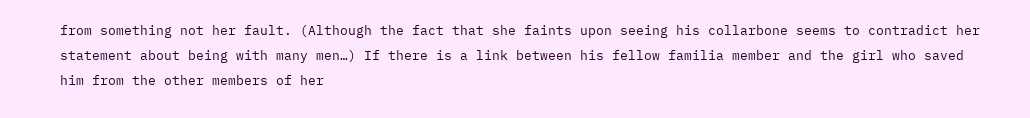from something not her fault. (Although the fact that she faints upon seeing his collarbone seems to contradict her statement about being with many men…) If there is a link between his fellow familia member and the girl who saved him from the other members of her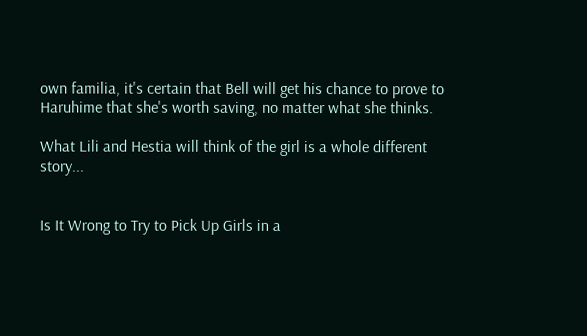own familia, it's certain that Bell will get his chance to prove to Haruhime that she's worth saving, no matter what she thinks.

What Lili and Hestia will think of the girl is a whole different story...


Is It Wrong to Try to Pick Up Girls in a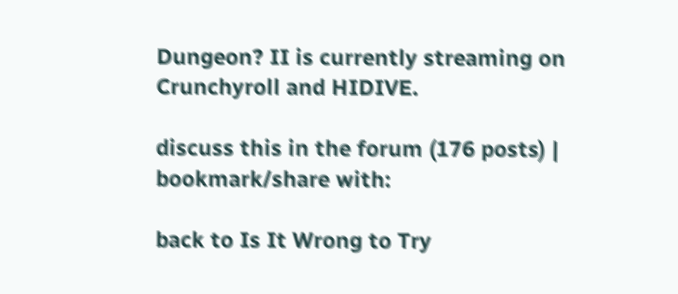Dungeon? II is currently streaming on Crunchyroll and HIDIVE.

discuss this in the forum (176 posts) |
bookmark/share with:

back to Is It Wrong to Try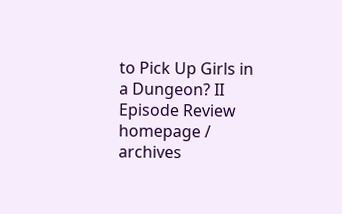to Pick Up Girls in a Dungeon? II
Episode Review homepage / archives